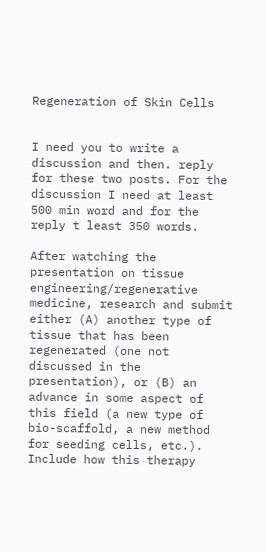Regeneration of Skin Cells


I need you to write a discussion and then. reply for these two posts. For the discussion I need at least 500 min word and for the reply t least 350 words.

After watching the presentation on tissue engineering/regenerative medicine, research and submit either (A) another type of tissue that has been regenerated (one not discussed in the presentation), or (B) an advance in some aspect of this field (a new type of bio-scaffold, a new method for seeding cells, etc.). Include how this therapy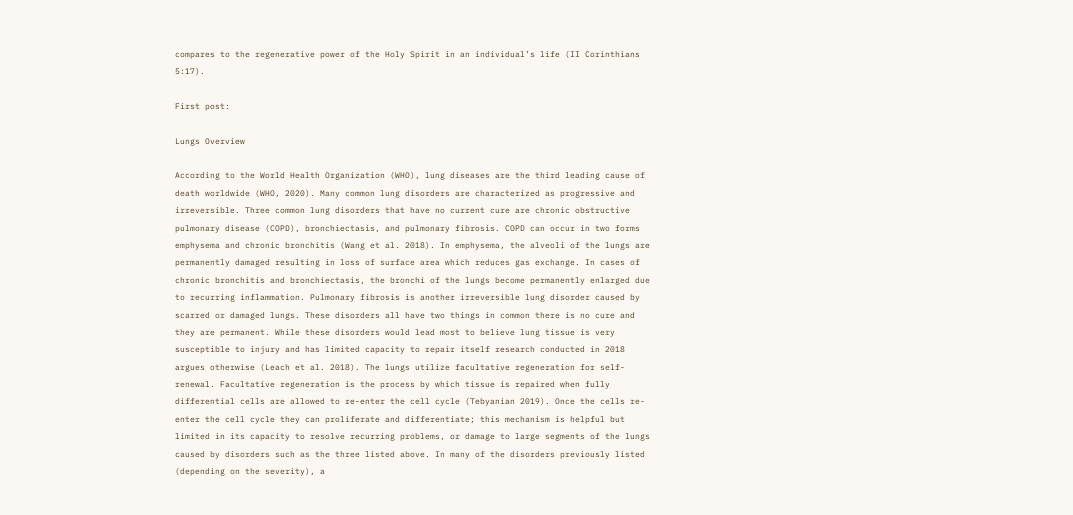compares to the regenerative power of the Holy Spirit in an individual’s life (II Corinthians 5:17).

First post:

Lungs Overview

According to the World Health Organization (WHO), lung diseases are the third leading cause of death worldwide (WHO, 2020). Many common lung disorders are characterized as progressive and irreversible. Three common lung disorders that have no current cure are chronic obstructive pulmonary disease (COPD), bronchiectasis, and pulmonary fibrosis. COPD can occur in two forms emphysema and chronic bronchitis (Wang et al. 2018). In emphysema, the alveoli of the lungs are permanently damaged resulting in loss of surface area which reduces gas exchange. In cases of chronic bronchitis and bronchiectasis, the bronchi of the lungs become permanently enlarged due to recurring inflammation. Pulmonary fibrosis is another irreversible lung disorder caused by scarred or damaged lungs. These disorders all have two things in common there is no cure and they are permanent. While these disorders would lead most to believe lung tissue is very susceptible to injury and has limited capacity to repair itself research conducted in 2018 argues otherwise (Leach et al. 2018). The lungs utilize facultative regeneration for self-renewal. Facultative regeneration is the process by which tissue is repaired when fully differential cells are allowed to re-enter the cell cycle (Tebyanian 2019). Once the cells re-enter the cell cycle they can proliferate and differentiate; this mechanism is helpful but limited in its capacity to resolve recurring problems, or damage to large segments of the lungs caused by disorders such as the three listed above. In many of the disorders previously listed (depending on the severity), a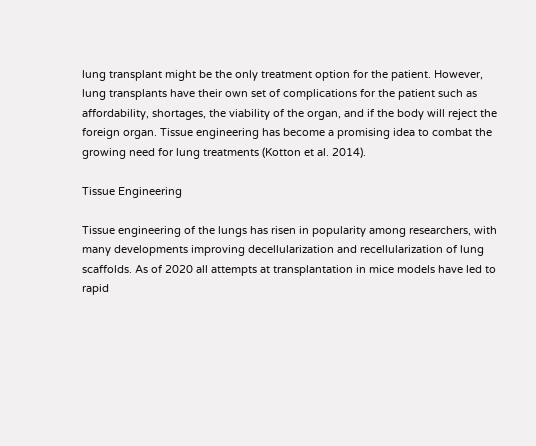lung transplant might be the only treatment option for the patient. However, lung transplants have their own set of complications for the patient such as affordability, shortages, the viability of the organ, and if the body will reject the foreign organ. Tissue engineering has become a promising idea to combat the growing need for lung treatments (Kotton et al. 2014).

Tissue Engineering

Tissue engineering of the lungs has risen in popularity among researchers, with many developments improving decellularization and recellularization of lung scaffolds. As of 2020 all attempts at transplantation in mice models have led to rapid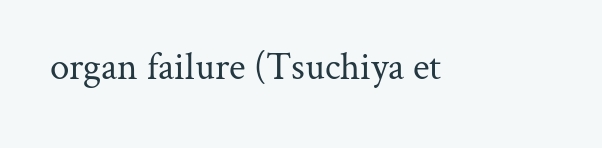organ failure (Tsuchiya et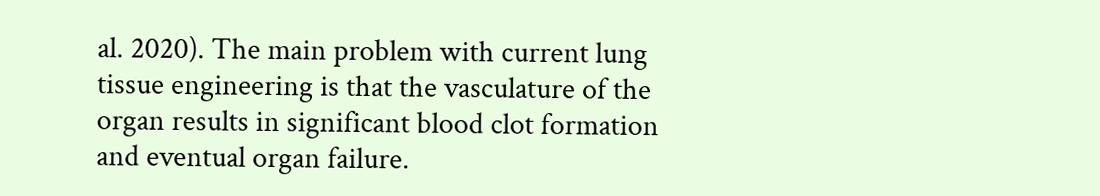al. 2020). The main problem with current lung tissue engineering is that the vasculature of the organ results in significant blood clot formation and eventual organ failure.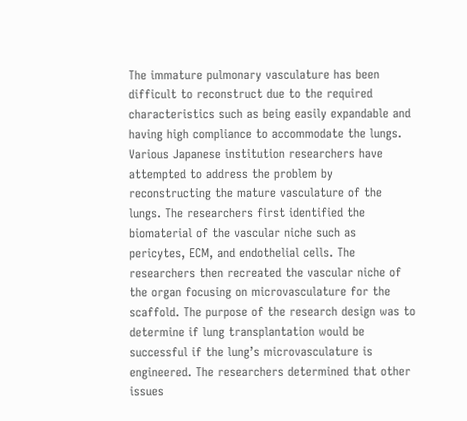The immature pulmonary vasculature has been difficult to reconstruct due to the required characteristics such as being easily expandable and having high compliance to accommodate the lungs. Various Japanese institution researchers have attempted to address the problem by reconstructing the mature vasculature of the lungs. The researchers first identified the biomaterial of the vascular niche such as pericytes, ECM, and endothelial cells. The researchers then recreated the vascular niche of the organ focusing on microvasculature for the scaffold. The purpose of the research design was to determine if lung transplantation would be successful if the lung’s microvasculature is engineered. The researchers determined that other issues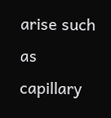arise such as capillary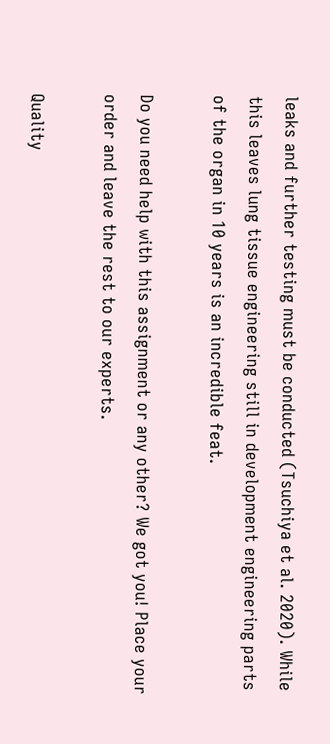leaks and further testing must be conducted (Tsuchiya et al. 2020). While this leaves lung tissue engineering still in development engineering parts of the organ in 10 years is an incredible feat.

Do you need help with this assignment or any other? We got you! Place your order and leave the rest to our experts.

Quality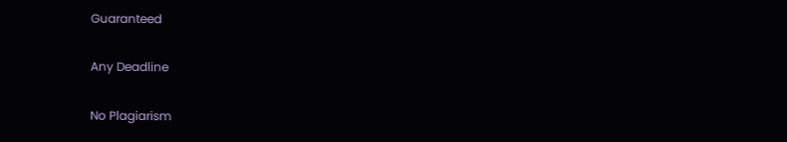Guaranteed

Any Deadline

No Plagiarism